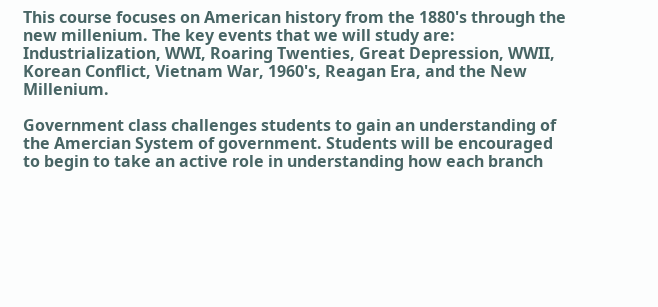This course focuses on American history from the 1880's through the new millenium. The key events that we will study are: Industrialization, WWI, Roaring Twenties, Great Depression, WWII, Korean Conflict, Vietnam War, 1960's, Reagan Era, and the New Millenium.

Government class challenges students to gain an understanding of the Amercian System of government. Students will be encouraged to begin to take an active role in understanding how each branch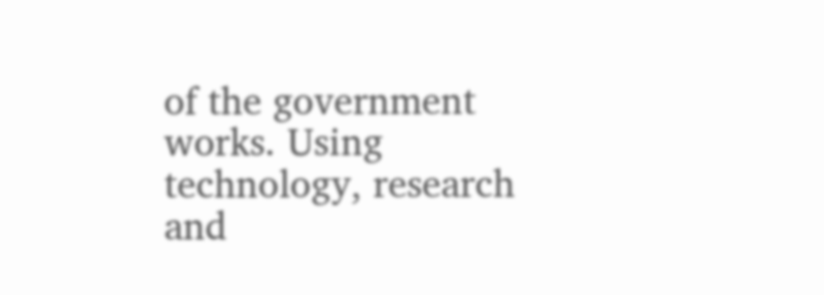of the government works. Using technology, research and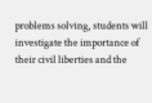problems solving, students will investigate the importance of their civil liberties and the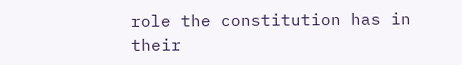role the constitution has in their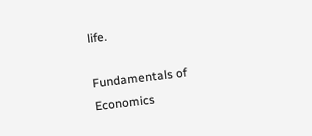life.

Fundamentals of Economics